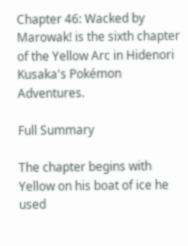Chapter 46: Wacked by Marowak! is the sixth chapter of the Yellow Arc in Hidenori Kusaka's Pokémon Adventures.

Full Summary

The chapter begins with Yellow on his boat of ice he used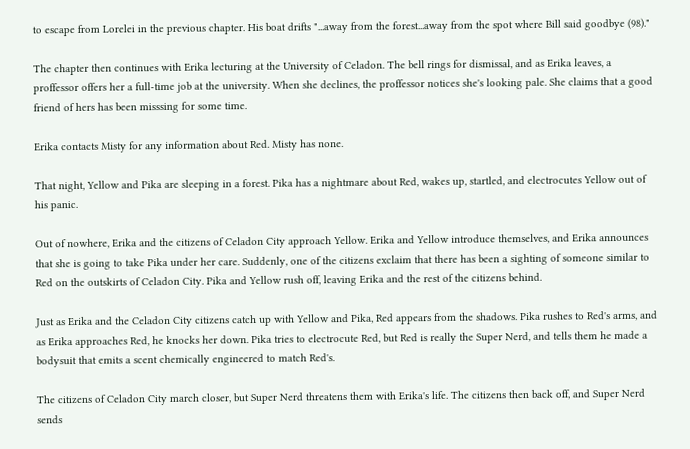to escape from Lorelei in the previous chapter. His boat drifts "...away from the forest...away from the spot where Bill said goodbye (98)."

The chapter then continues with Erika lecturing at the University of Celadon. The bell rings for dismissal, and as Erika leaves, a proffessor offers her a full-time job at the university. When she declines, the proffessor notices she's looking pale. She claims that a good friend of hers has been misssing for some time.

Erika contacts Misty for any information about Red. Misty has none.

That night, Yellow and Pika are sleeping in a forest. Pika has a nightmare about Red, wakes up, startled, and electrocutes Yellow out of his panic.

Out of nowhere, Erika and the citizens of Celadon City approach Yellow. Erika and Yellow introduce themselves, and Erika announces that she is going to take Pika under her care. Suddenly, one of the citizens exclaim that there has been a sighting of someone similar to Red on the outskirts of Celadon City. Pika and Yellow rush off, leaving Erika and the rest of the citizens behind.

Just as Erika and the Celadon City citizens catch up with Yellow and Pika, Red appears from the shadows. Pika rushes to Red's arms, and as Erika approaches Red, he knocks her down. Pika tries to electrocute Red, but Red is really the Super Nerd, and tells them he made a bodysuit that emits a scent chemically engineered to match Red's.

The citizens of Celadon City march closer, but Super Nerd threatens them with Erika's life. The citizens then back off, and Super Nerd sends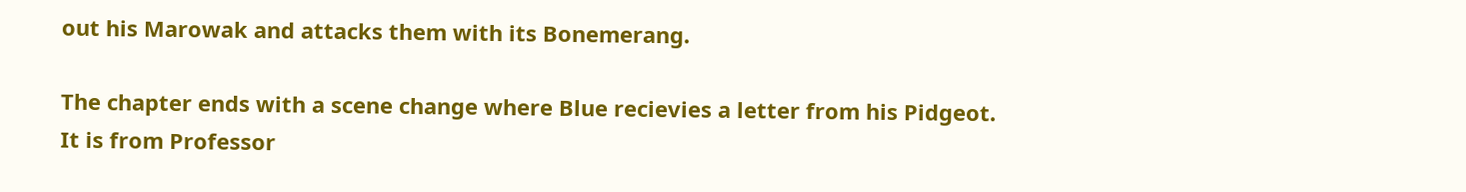out his Marowak and attacks them with its Bonemerang.

The chapter ends with a scene change where Blue recievies a letter from his Pidgeot. It is from Professor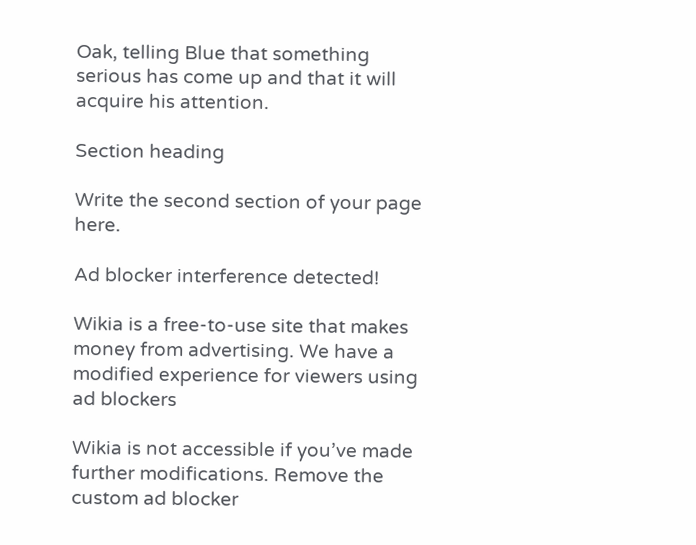Oak, telling Blue that something serious has come up and that it will acquire his attention.

Section heading

Write the second section of your page here.

Ad blocker interference detected!

Wikia is a free-to-use site that makes money from advertising. We have a modified experience for viewers using ad blockers

Wikia is not accessible if you’ve made further modifications. Remove the custom ad blocker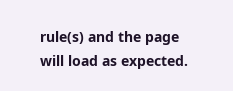rule(s) and the page will load as expected.